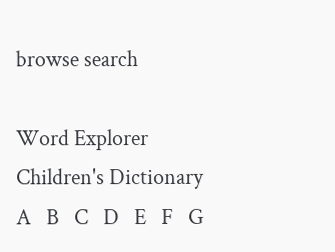browse search

Word Explorer
Children's Dictionary
A   B   C   D   E   F   G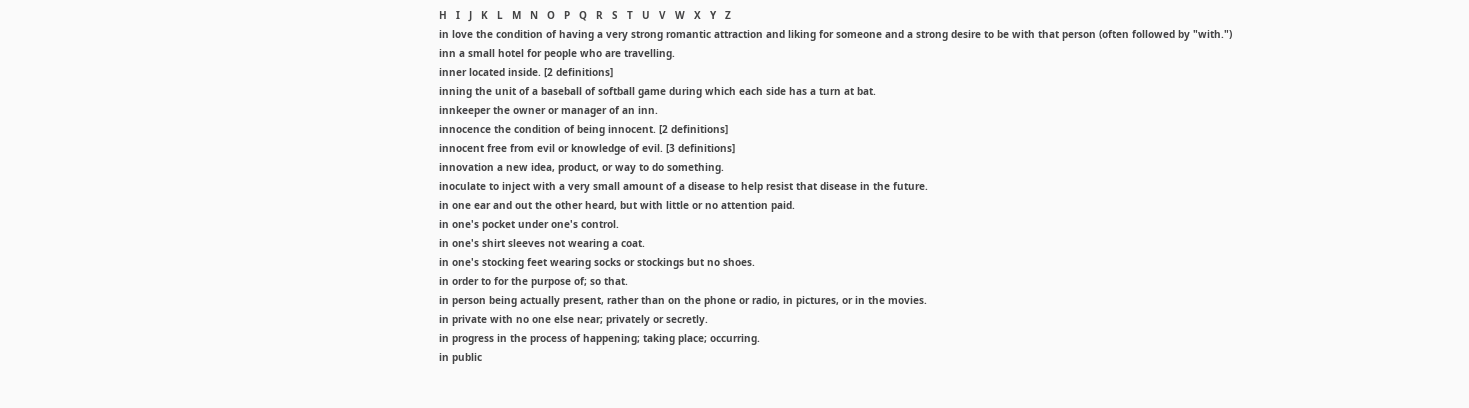H   I   J   K   L   M   N   O   P   Q   R   S   T   U   V   W   X   Y   Z
in love the condition of having a very strong romantic attraction and liking for someone and a strong desire to be with that person (often followed by "with.")
inn a small hotel for people who are travelling.
inner located inside. [2 definitions]
inning the unit of a baseball of softball game during which each side has a turn at bat.
innkeeper the owner or manager of an inn.
innocence the condition of being innocent. [2 definitions]
innocent free from evil or knowledge of evil. [3 definitions]
innovation a new idea, product, or way to do something.
inoculate to inject with a very small amount of a disease to help resist that disease in the future.
in one ear and out the other heard, but with little or no attention paid.
in one's pocket under one's control.
in one's shirt sleeves not wearing a coat.
in one's stocking feet wearing socks or stockings but no shoes.
in order to for the purpose of; so that.
in person being actually present, rather than on the phone or radio, in pictures, or in the movies.
in private with no one else near; privately or secretly.
in progress in the process of happening; taking place; occurring.
in public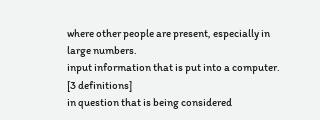where other people are present, especially in large numbers.
input information that is put into a computer. [3 definitions]
in question that is being considered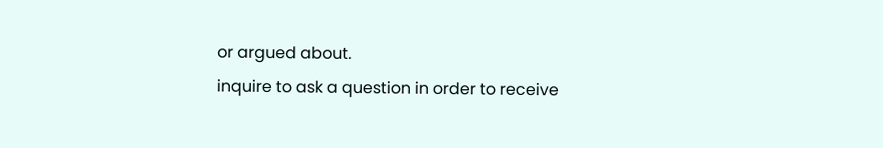or argued about.
inquire to ask a question in order to receive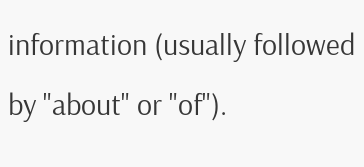information (usually followed by "about" or "of").